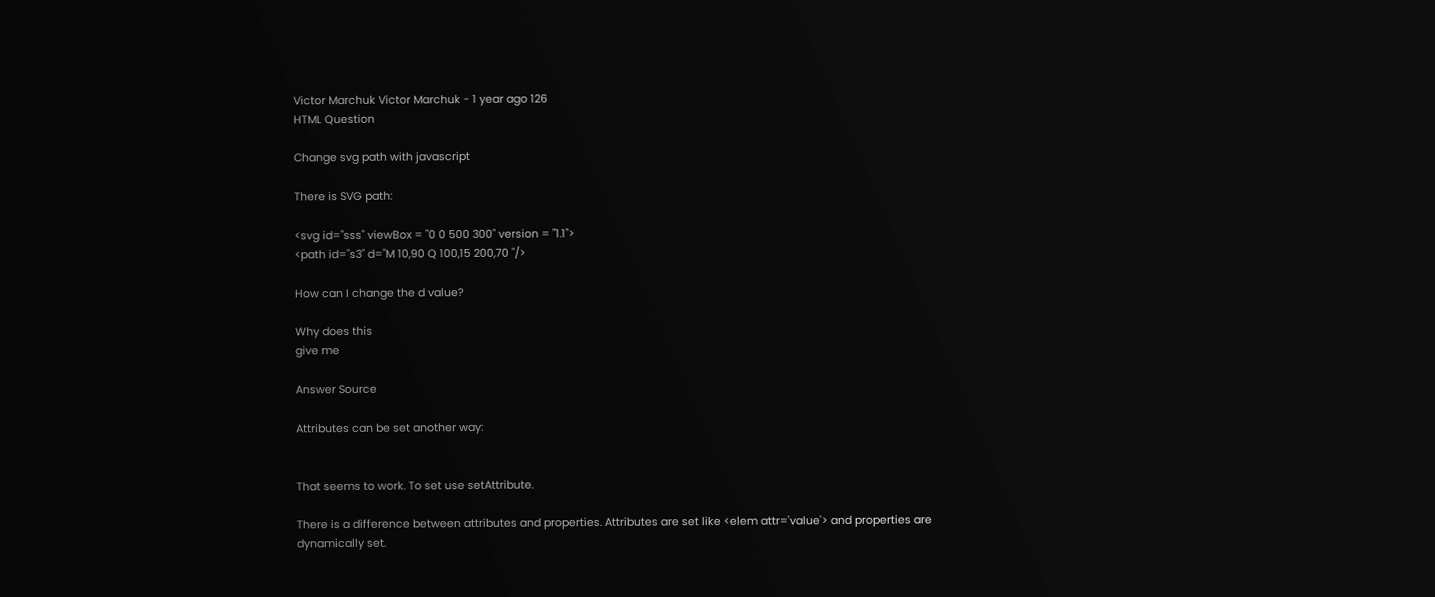Victor Marchuk Victor Marchuk - 1 year ago 126
HTML Question

Change svg path with javascript

There is SVG path:

<svg id="sss" viewBox = "0 0 500 300" version = "1.1">
<path id="s3" d="M 10,90 Q 100,15 200,70 "/>

How can I change the d value?

Why does this
give me

Answer Source

Attributes can be set another way:


That seems to work. To set use setAttribute.

There is a difference between attributes and properties. Attributes are set like <elem attr='value'> and properties are dynamically set.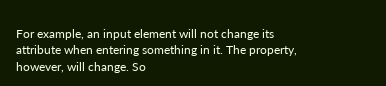For example, an input element will not change its attribute when entering something in it. The property, however, will change. So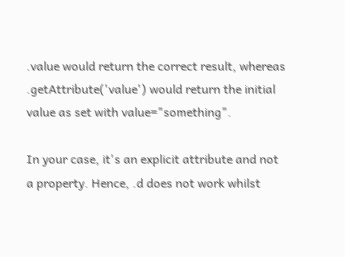.value would return the correct result, whereas .getAttribute('value') would return the initial value as set with value="something".

In your case, it's an explicit attribute and not a property. Hence, .d does not work whilst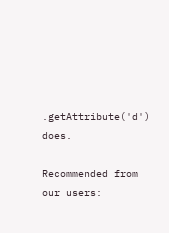.getAttribute('d') does.

Recommended from our users: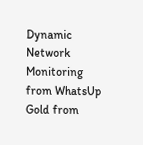Dynamic Network Monitoring from WhatsUp Gold from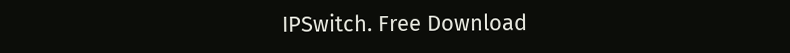IPSwitch. Free Download